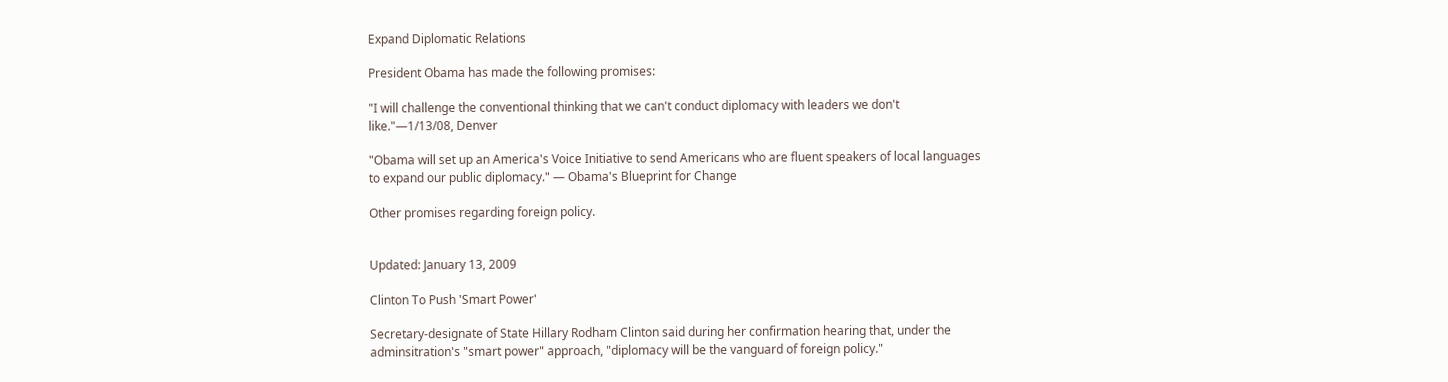Expand Diplomatic Relations

President Obama has made the following promises:

"I will challenge the conventional thinking that we can't conduct diplomacy with leaders we don't like."—1/13/08, Denver

"Obama will set up an America's Voice Initiative to send Americans who are fluent speakers of local languages to expand our public diplomacy." — Obama's Blueprint for Change

Other promises regarding foreign policy.


Updated: January 13, 2009

Clinton To Push 'Smart Power'

Secretary-designate of State Hillary Rodham Clinton said during her confirmation hearing that, under the adminsitration's "smart power" approach, "diplomacy will be the vanguard of foreign policy."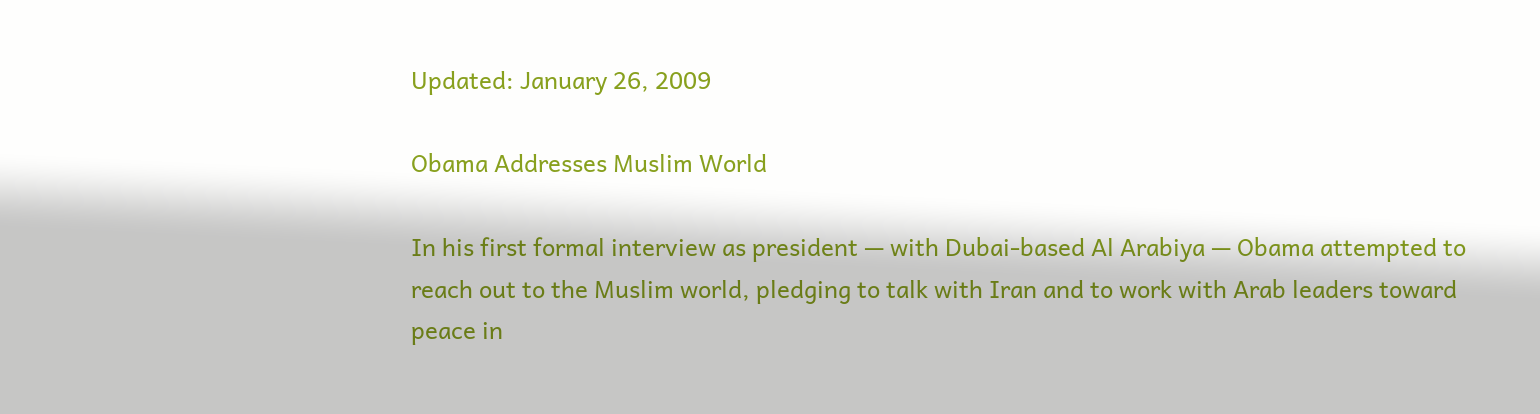Updated: January 26, 2009

Obama Addresses Muslim World

In his first formal interview as president — with Dubai-based Al Arabiya — Obama attempted to reach out to the Muslim world, pledging to talk with Iran and to work with Arab leaders toward peace in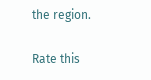the region.

Rate this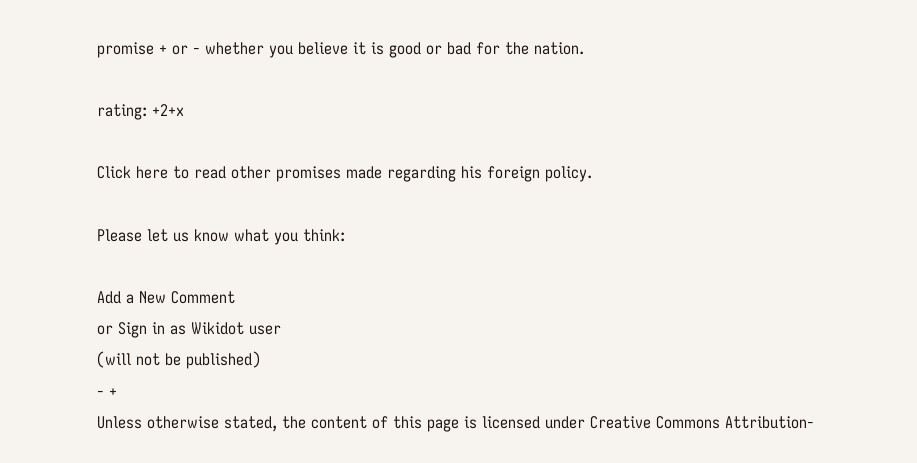promise + or - whether you believe it is good or bad for the nation.

rating: +2+x

Click here to read other promises made regarding his foreign policy.

Please let us know what you think:

Add a New Comment
or Sign in as Wikidot user
(will not be published)
- +
Unless otherwise stated, the content of this page is licensed under Creative Commons Attribution-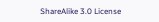ShareAlike 3.0 License